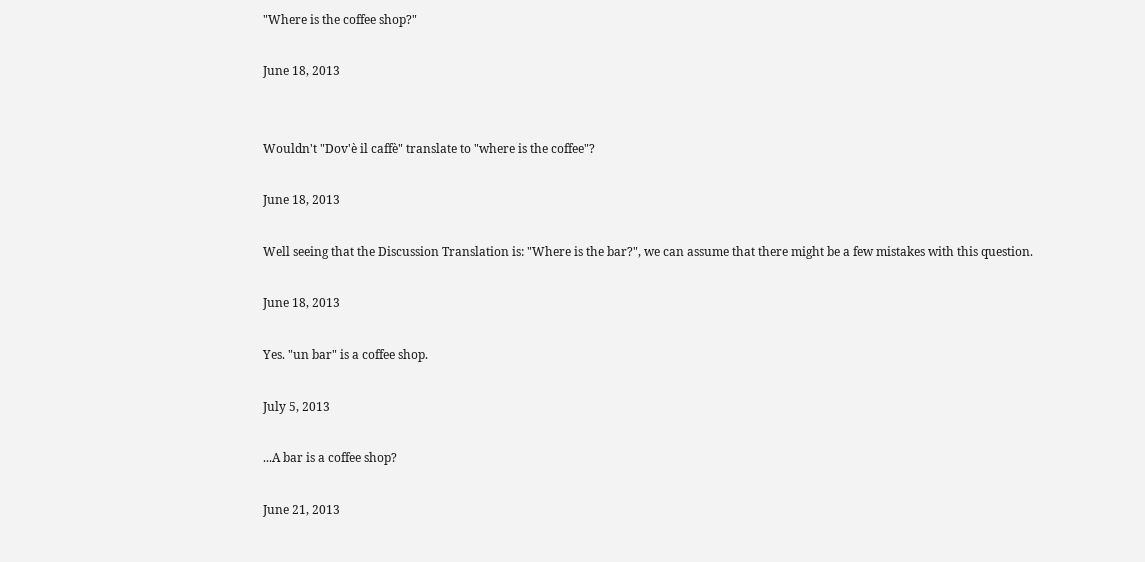"Where is the coffee shop?"

June 18, 2013


Wouldn't "Dov'è il caffè" translate to "where is the coffee"?

June 18, 2013

Well seeing that the Discussion Translation is: "Where is the bar?", we can assume that there might be a few mistakes with this question.

June 18, 2013

Yes. "un bar" is a coffee shop.

July 5, 2013

...A bar is a coffee shop?

June 21, 2013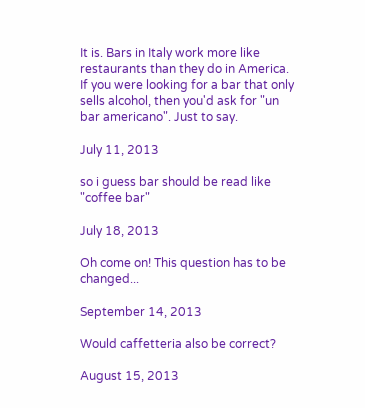It is. Bars in Italy work more like restaurants than they do in America. If you were looking for a bar that only sells alcohol, then you'd ask for "un bar americano". Just to say.

July 11, 2013

so i guess bar should be read like "coffee bar"

July 18, 2013

Oh come on! This question has to be changed...

September 14, 2013

Would caffetteria also be correct?

August 15, 2013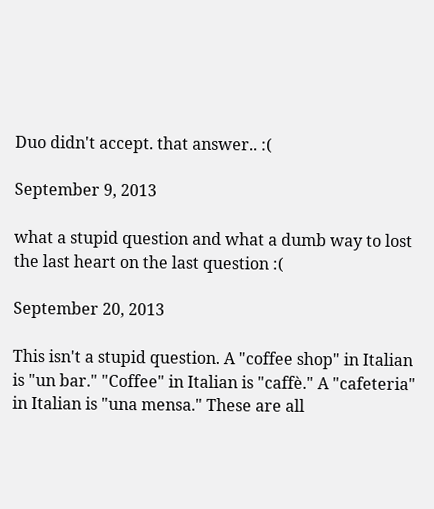Duo didn't accept. that answer.. :(

September 9, 2013

what a stupid question and what a dumb way to lost the last heart on the last question :(

September 20, 2013

This isn't a stupid question. A "coffee shop" in Italian is "un bar." "Coffee" in Italian is "caffè." A "cafeteria" in Italian is "una mensa." These are all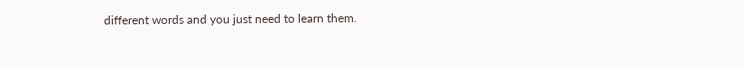different words and you just need to learn them.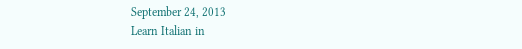September 24, 2013
Learn Italian in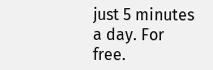just 5 minutes a day. For free.